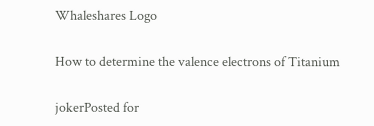Whaleshares Logo

How to determine the valence electrons of Titanium

jokerPosted for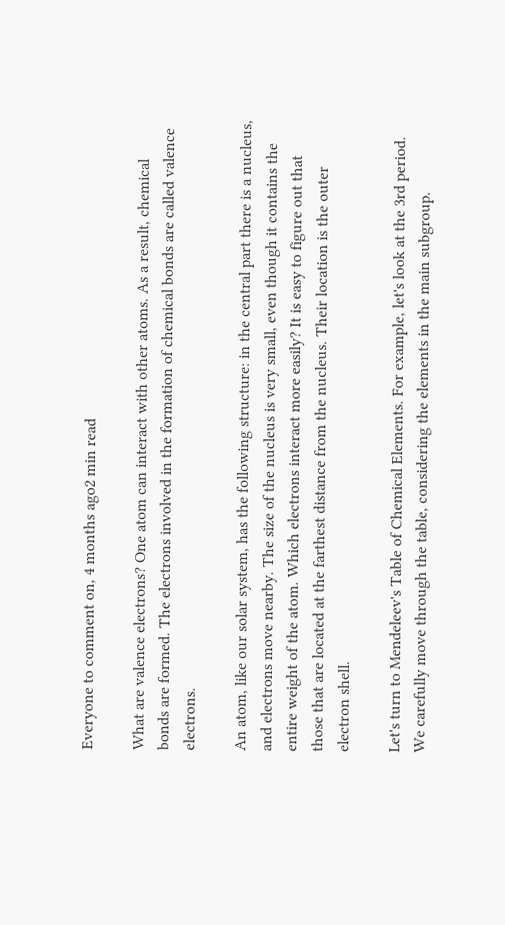Everyone to comment on, 4 months ago2 min read

What are valence electrons? One atom can interact with other atoms. As a result, chemical bonds are formed. The electrons involved in the formation of chemical bonds are called valence electrons.

An atom, like our solar system, has the following structure: in the central part there is a nucleus, and electrons move nearby. The size of the nucleus is very small, even though it contains the entire weight of the atom. Which electrons interact more easily? It is easy to figure out that those that are located at the farthest distance from the nucleus. Their location is the outer electron shell.

Let's turn to Mendeleev's Table of Chemical Elements. For example, let's look at the 3rd period. We carefully move through the table, considering the elements in the main subgroup.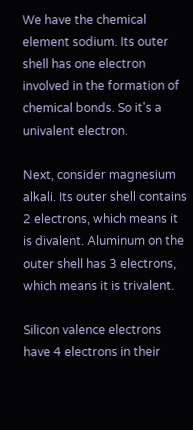We have the chemical element sodium. Its outer shell has one electron involved in the formation of chemical bonds. So it's a univalent electron.

Next, consider magnesium alkali. Its outer shell contains 2 electrons, which means it is divalent. Aluminum on the outer shell has 3 electrons, which means it is trivalent.

Silicon valence electrons have 4 electrons in their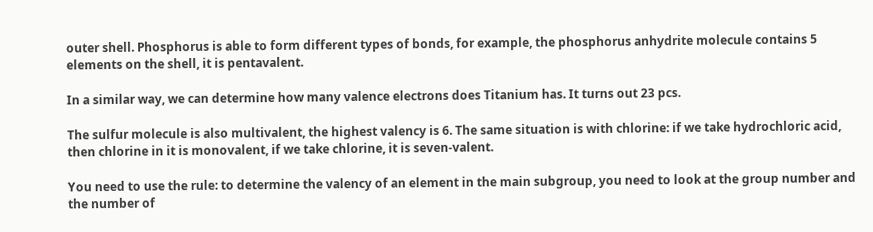outer shell. Phosphorus is able to form different types of bonds, for example, the phosphorus anhydrite molecule contains 5 elements on the shell, it is pentavalent.

In a similar way, we can determine how many valence electrons does Titanium has. It turns out 23 pcs.

The sulfur molecule is also multivalent, the highest valency is 6. The same situation is with chlorine: if we take hydrochloric acid, then chlorine in it is monovalent, if we take chlorine, it is seven-valent.

You need to use the rule: to determine the valency of an element in the main subgroup, you need to look at the group number and the number of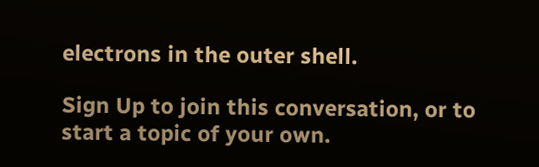electrons in the outer shell.

Sign Up to join this conversation, or to start a topic of your own.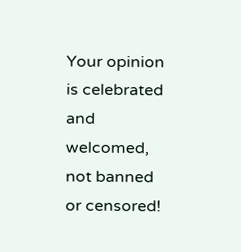Your opinion is celebrated and welcomed, not banned or censored!